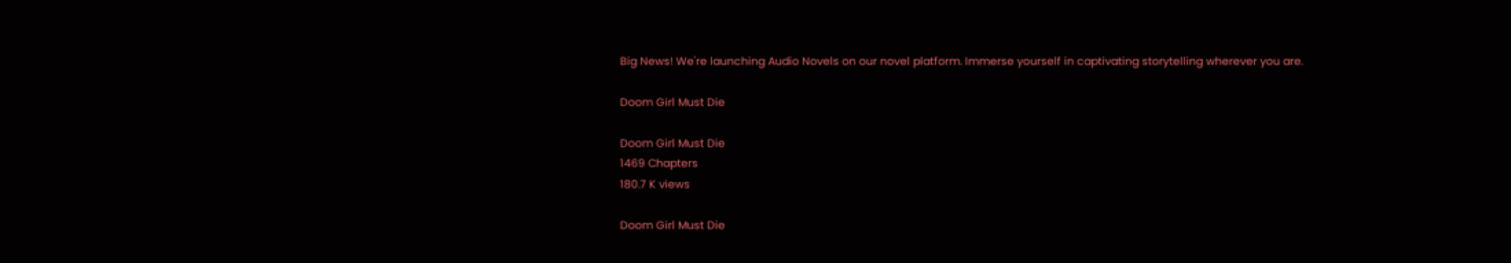Big News! We're launching Audio Novels on our novel platform. Immerse yourself in captivating storytelling wherever you are.

Doom Girl Must Die

Doom Girl Must Die
1469 Chapters
180.7 K views

Doom Girl Must Die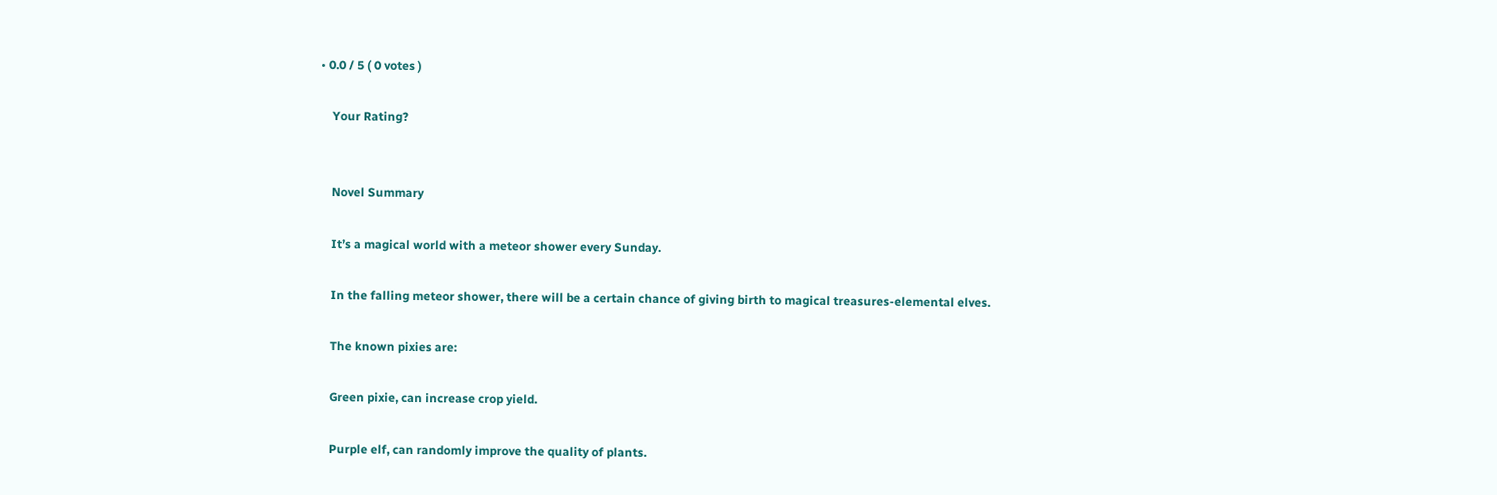• 0.0 / 5 ( 0 votes )

    Your Rating?


    Novel Summary

    It’s a magical world with a meteor shower every Sunday.

    In the falling meteor shower, there will be a certain chance of giving birth to magical treasures-elemental elves.

    The known pixies are:

    Green pixie, can increase crop yield.

    Purple elf, can randomly improve the quality of plants.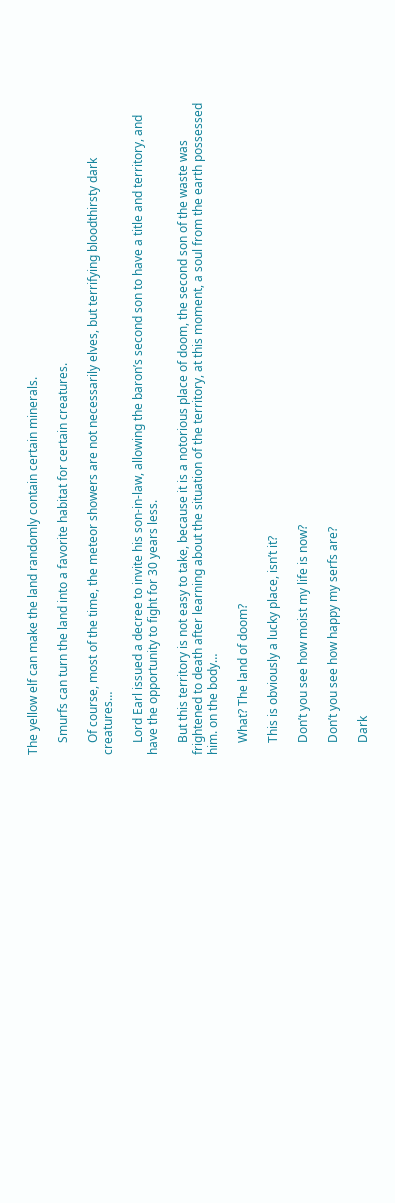The yellow elf can make the land randomly contain certain minerals.

    Smurfs can turn the land into a favorite habitat for certain creatures.

    Of course, most of the time, the meteor showers are not necessarily elves, but terrifying bloodthirsty dark creatures…

    Lord Earl issued a decree to invite his son-in-law, allowing the baron’s second son to have a title and territory, and have the opportunity to fight for 30 years less.

    But this territory is not easy to take, because it is a notorious place of doom, the second son of the waste was frightened to death after learning about the situation of the territory, at this moment, a soul from the earth possessed him. on the body…

    What? The land of doom?

    This is obviously a lucky place, isn’t it?

    Don’t you see how moist my life is now?

    Don’t you see how happy my serfs are?

    Dark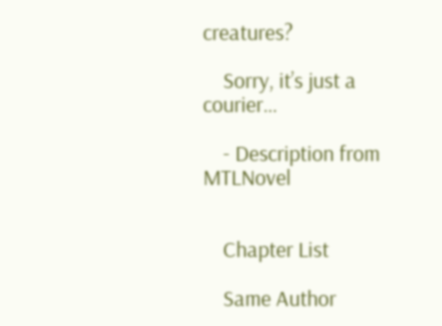creatures?

    Sorry, it’s just a courier…

    - Description from MTLNovel


    Chapter List

    Same Author